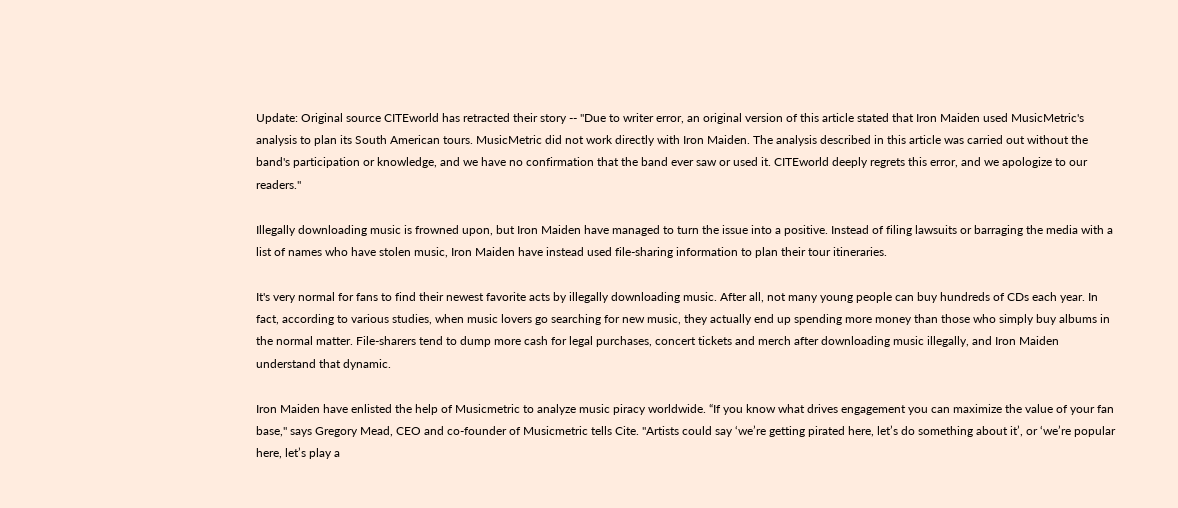Update: Original source CITEworld has retracted their story -- "Due to writer error, an original version of this article stated that Iron Maiden used MusicMetric's analysis to plan its South American tours. MusicMetric did not work directly with Iron Maiden. The analysis described in this article was carried out without the band's participation or knowledge, and we have no confirmation that the band ever saw or used it. CITEworld deeply regrets this error, and we apologize to our readers."

Illegally downloading music is frowned upon, but Iron Maiden have managed to turn the issue into a positive. Instead of filing lawsuits or barraging the media with a list of names who have stolen music, Iron Maiden have instead used file-sharing information to plan their tour itineraries.

It's very normal for fans to find their newest favorite acts by illegally downloading music. After all, not many young people can buy hundreds of CDs each year. In fact, according to various studies, when music lovers go searching for new music, they actually end up spending more money than those who simply buy albums in the normal matter. File-sharers tend to dump more cash for legal purchases, concert tickets and merch after downloading music illegally, and Iron Maiden understand that dynamic.

Iron Maiden have enlisted the help of Musicmetric to analyze music piracy worldwide. “If you know what drives engagement you can maximize the value of your fan base," says Gregory Mead, CEO and co-founder of Musicmetric tells Cite. "Artists could say ‘we’re getting pirated here, let’s do something about it’, or ‘we’re popular here, let’s play a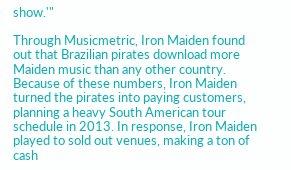show.'"

Through Musicmetric, Iron Maiden found out that Brazilian pirates download more Maiden music than any other country. Because of these numbers, Iron Maiden turned the pirates into paying customers, planning a heavy South American tour schedule in 2013. In response, Iron Maiden played to sold out venues, making a ton of cash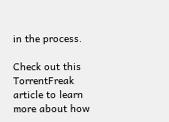in the process.

Check out this TorrentFreak article to learn more about how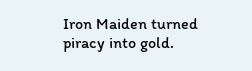Iron Maiden turned piracy into gold.